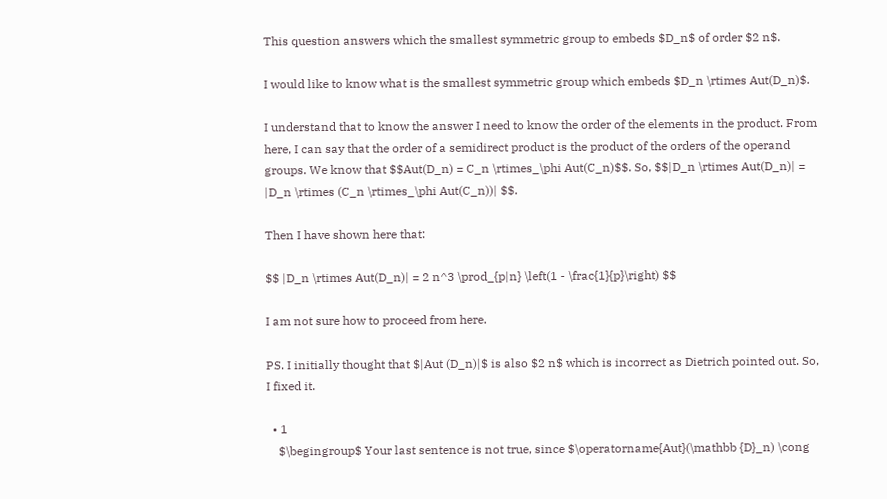This question answers which the smallest symmetric group to embeds $D_n$ of order $2 n$.

I would like to know what is the smallest symmetric group which embeds $D_n \rtimes Aut(D_n)$.

I understand that to know the answer I need to know the order of the elements in the product. From here, I can say that the order of a semidirect product is the product of the orders of the operand groups. We know that $$Aut(D_n) = C_n \rtimes_\phi Aut(C_n)$$. So, $$|D_n \rtimes Aut(D_n)| = |D_n \rtimes (C_n \rtimes_\phi Aut(C_n))| $$.

Then I have shown here that:

$$ |D_n \rtimes Aut(D_n)| = 2 n^3 \prod_{p|n} \left(1 - \frac{1}{p}\right) $$

I am not sure how to proceed from here.

PS. I initially thought that $|Aut (D_n)|$ is also $2 n$ which is incorrect as Dietrich pointed out. So, I fixed it.

  • 1
    $\begingroup$ Your last sentence is not true, since $\operatorname{Aut}(\mathbb {D}_n) \cong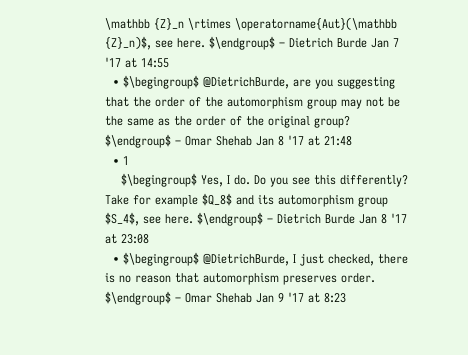\mathbb {Z}_n \rtimes \operatorname{Aut}(\mathbb {Z}_n)$, see here. $\endgroup$ – Dietrich Burde Jan 7 '17 at 14:55
  • $\begingroup$ @DietrichBurde, are you suggesting that the order of the automorphism group may not be the same as the order of the original group? $\endgroup$ – Omar Shehab Jan 8 '17 at 21:48
  • 1
    $\begingroup$ Yes, I do. Do you see this differently? Take for example $Q_8$ and its automorphism group $S_4$, see here. $\endgroup$ – Dietrich Burde Jan 8 '17 at 23:08
  • $\begingroup$ @DietrichBurde, I just checked, there is no reason that automorphism preserves order. $\endgroup$ – Omar Shehab Jan 9 '17 at 8:23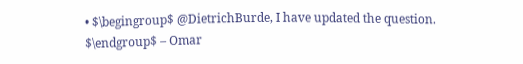• $\begingroup$ @DietrichBurde, I have updated the question. $\endgroup$ – Omar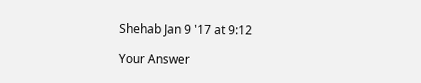Shehab Jan 9 '17 at 9:12

Your Answer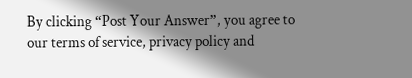By clicking “Post Your Answer”, you agree to our terms of service, privacy policy and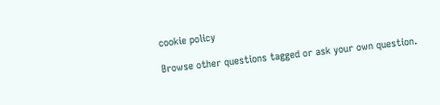cookie policy

Browse other questions tagged or ask your own question.